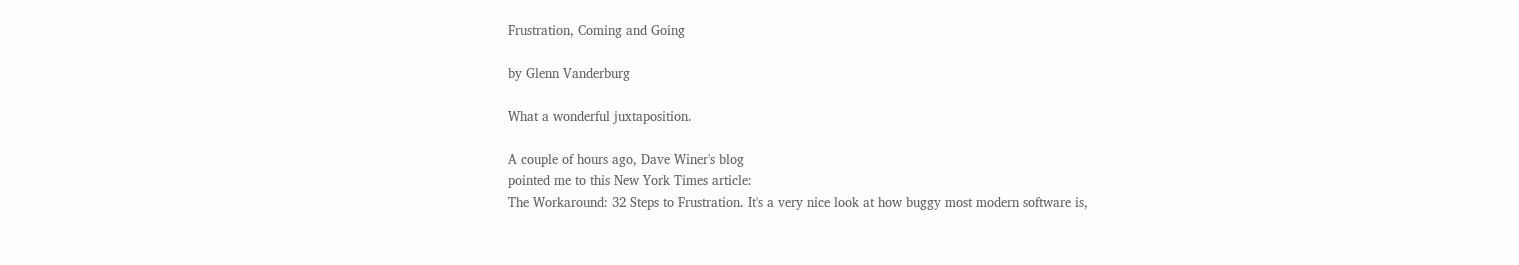Frustration, Coming and Going

by Glenn Vanderburg

What a wonderful juxtaposition.

A couple of hours ago, Dave Winer's blog
pointed me to this New York Times article:
The Workaround: 32 Steps to Frustration. It's a very nice look at how buggy most modern software is,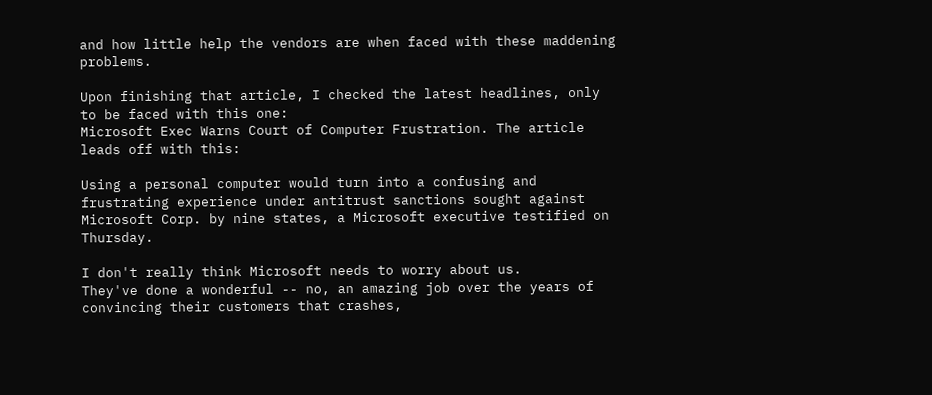and how little help the vendors are when faced with these maddening problems.

Upon finishing that article, I checked the latest headlines, only to be faced with this one:
Microsoft Exec Warns Court of Computer Frustration. The article leads off with this:

Using a personal computer would turn into a confusing and frustrating experience under antitrust sanctions sought against Microsoft Corp. by nine states, a Microsoft executive testified on Thursday.

I don't really think Microsoft needs to worry about us.
They've done a wonderful -- no, an amazing job over the years of convincing their customers that crashes,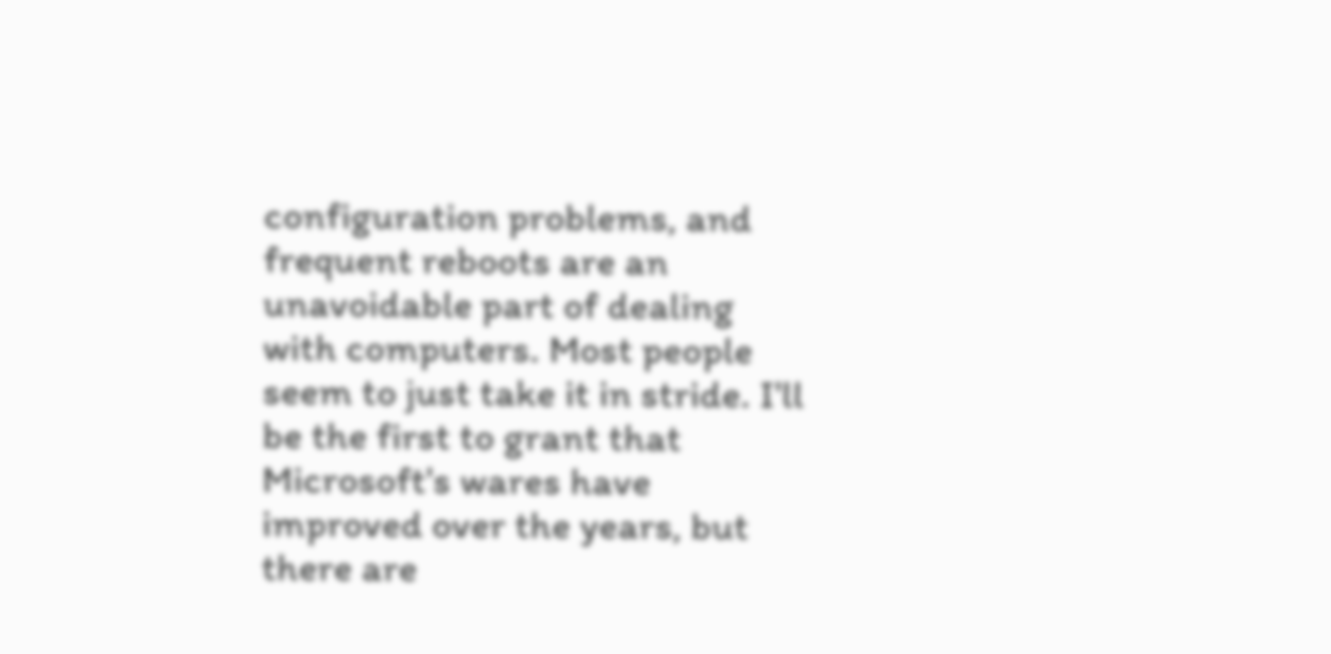configuration problems, and frequent reboots are an
unavoidable part of dealing with computers. Most people
seem to just take it in stride. I'll be the first to grant that Microsoft's wares have improved over the years, but there are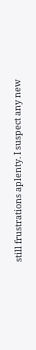still frustrations aplenty. I suspect any new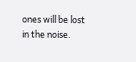ones will be lost in the noise.